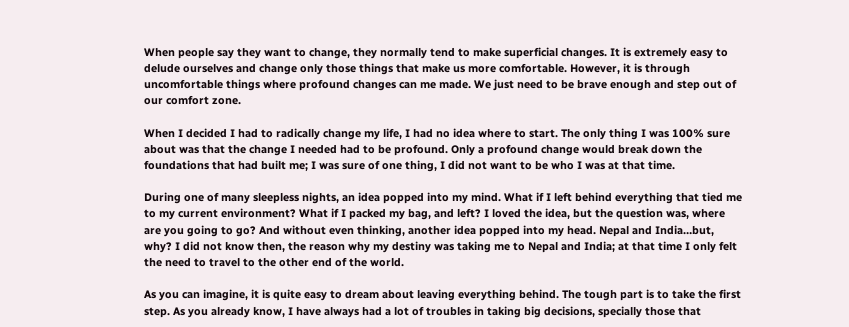When people say they want to change, they normally tend to make superficial changes. It is extremely easy to delude ourselves and change only those things that make us more comfortable. However, it is through uncomfortable things where profound changes can me made. We just need to be brave enough and step out of our comfort zone.

When I decided I had to radically change my life, I had no idea where to start. The only thing I was 100% sure about was that the change I needed had to be profound. Only a profound change would break down the foundations that had built me; I was sure of one thing, I did not want to be who I was at that time.

During one of many sleepless nights, an idea popped into my mind. What if I left behind everything that tied me to my current environment? What if I packed my bag, and left? I loved the idea, but the question was, where are you going to go? And without even thinking, another idea popped into my head. Nepal and India…but, why? I did not know then, the reason why my destiny was taking me to Nepal and India; at that time I only felt the need to travel to the other end of the world.

As you can imagine, it is quite easy to dream about leaving everything behind. The tough part is to take the first step. As you already know, I have always had a lot of troubles in taking big decisions, specially those that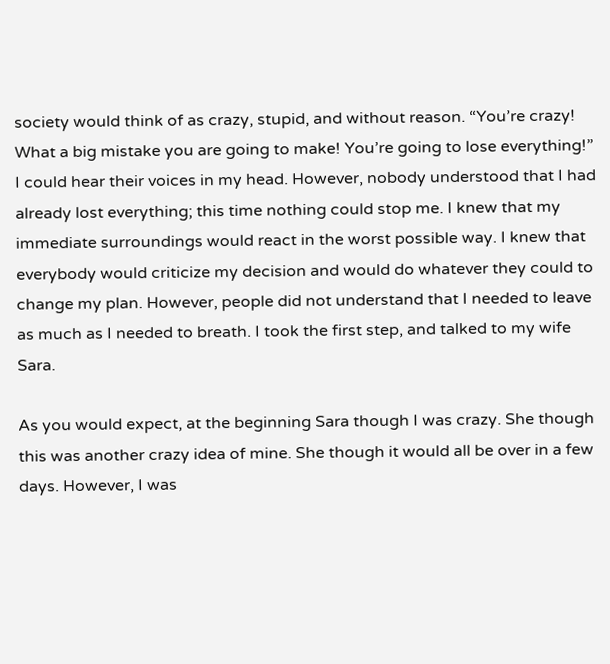society would think of as crazy, stupid, and without reason. “You’re crazy! What a big mistake you are going to make! You’re going to lose everything!” I could hear their voices in my head. However, nobody understood that I had already lost everything; this time nothing could stop me. I knew that my immediate surroundings would react in the worst possible way. I knew that everybody would criticize my decision and would do whatever they could to change my plan. However, people did not understand that I needed to leave as much as I needed to breath. I took the first step, and talked to my wife Sara.

As you would expect, at the beginning Sara though I was crazy. She though this was another crazy idea of mine. She though it would all be over in a few days. However, I was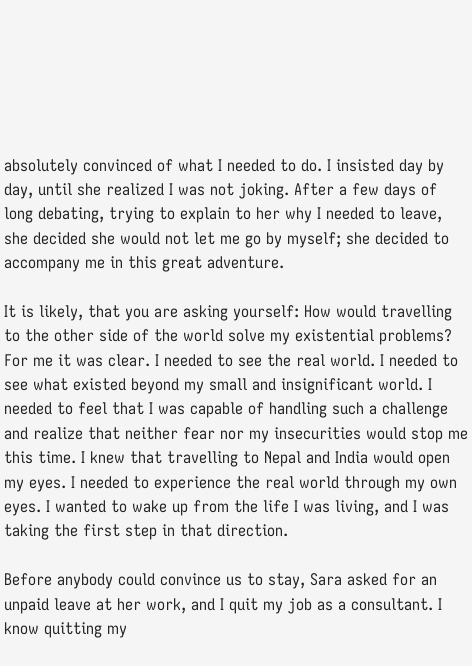absolutely convinced of what I needed to do. I insisted day by day, until she realized I was not joking. After a few days of long debating, trying to explain to her why I needed to leave, she decided she would not let me go by myself; she decided to accompany me in this great adventure.

It is likely, that you are asking yourself: How would travelling to the other side of the world solve my existential problems? For me it was clear. I needed to see the real world. I needed to see what existed beyond my small and insignificant world. I needed to feel that I was capable of handling such a challenge and realize that neither fear nor my insecurities would stop me this time. I knew that travelling to Nepal and India would open my eyes. I needed to experience the real world through my own eyes. I wanted to wake up from the life I was living, and I was taking the first step in that direction.

Before anybody could convince us to stay, Sara asked for an unpaid leave at her work, and I quit my job as a consultant. I know quitting my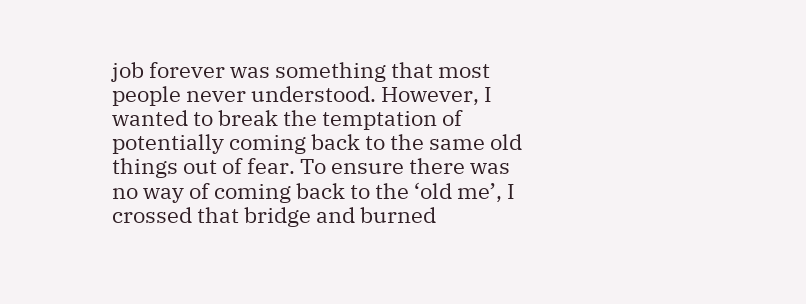job forever was something that most people never understood. However, I wanted to break the temptation of potentially coming back to the same old things out of fear. To ensure there was no way of coming back to the ‘old me’, I crossed that bridge and burned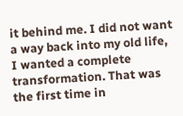it behind me. I did not want a way back into my old life, I wanted a complete transformation. That was the first time in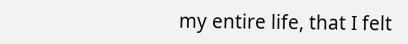my entire life, that I felt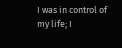I was in control of my life; I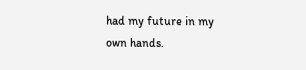had my future in my own hands.